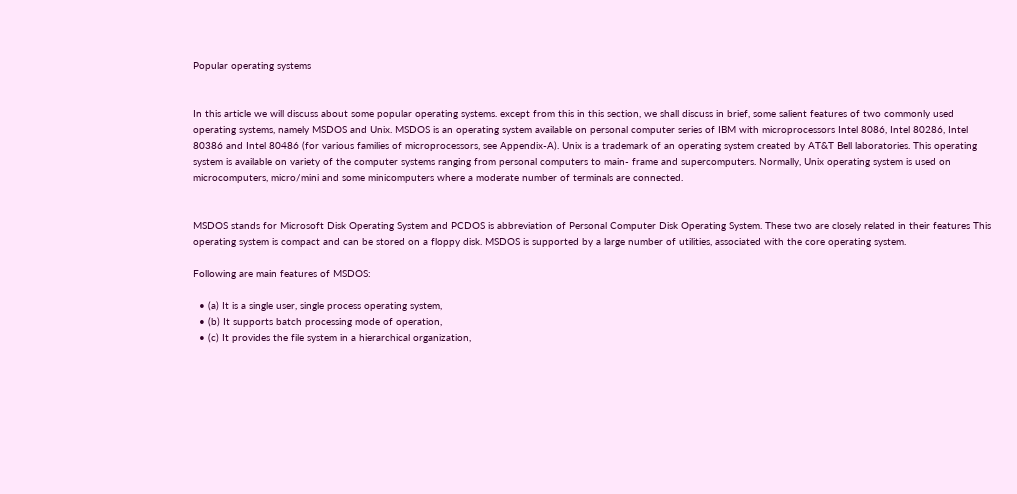Popular operating systems


In this article we will discuss about some popular operating systems. except from this in this section, we shall discuss in brief, some salient features of two commonly used operating systems, namely MSDOS and Unix. MSDOS is an operating system available on personal computer series of IBM with microprocessors Intel 8086, Intel 80286, Intel 80386 and Intel 80486 (for various families of microprocessors, see Appendix-A). Unix is a trademark of an operating system created by AT&T Bell laboratories. This operating system is available on variety of the computer systems ranging from personal computers to main- frame and supercomputers. Normally, Unix operating system is used on microcomputers, micro/mini and some minicomputers where a moderate number of terminals are connected.


MSDOS stands for Microsoft Disk Operating System and PCDOS is abbreviation of Personal Computer Disk Operating System. These two are closely related in their features This operating system is compact and can be stored on a floppy disk. MSDOS is supported by a large number of utilities, associated with the core operating system.

Following are main features of MSDOS:

  • (a) It is a single user, single process operating system,
  • (b) It supports batch processing mode of operation,
  • (c) It provides the file system in a hierarchical organization,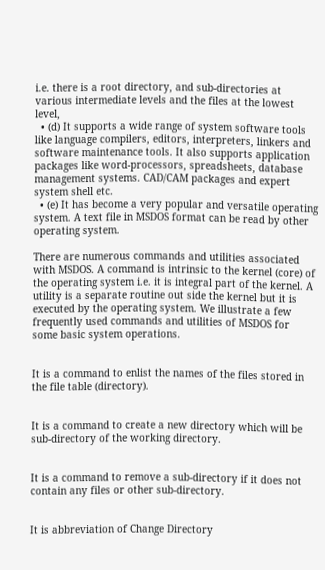i.e. there is a root directory, and sub-directories at various intermediate levels and the files at the lowest level,
  • (d) It supports a wide range of system software tools like language compilers, editors, interpreters, linkers and software maintenance tools. It also supports application packages like word-processors, spreadsheets, database management systems. CAD/CAM packages and expert system shell etc.
  • (e) It has become a very popular and versatile operating system. A text file in MSDOS format can be read by other operating system.

There are numerous commands and utilities associated with MSDOS. A command is intrinsic to the kernel (core) of the operating system i.e. it is integral part of the kernel. A utility is a separate routine out side the kernel but it is executed by the operating system. We illustrate a few frequently used commands and utilities of MSDOS for some basic system operations.


It is a command to enlist the names of the files stored in the file table (directory).


It is a command to create a new directory which will be sub-directory of the working directory.


It is a command to remove a sub-directory if it does not contain any files or other sub-directory.


It is abbreviation of Change Directory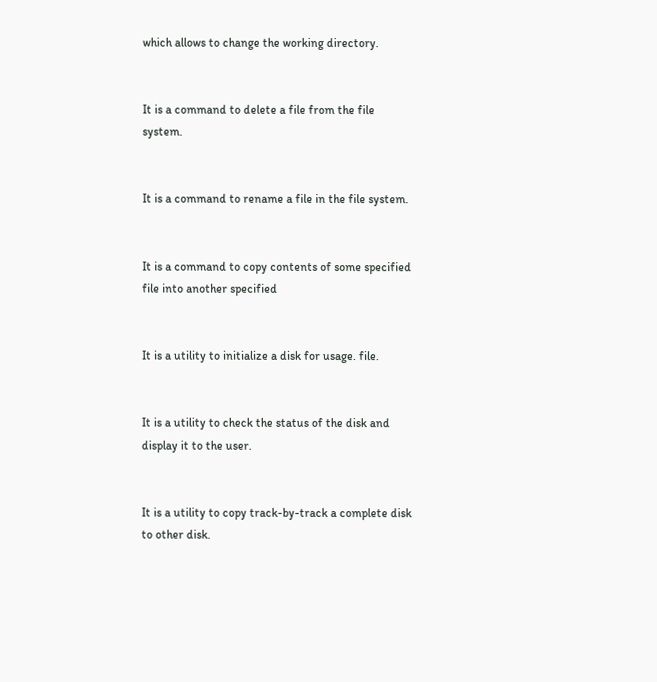which allows to change the working directory.


It is a command to delete a file from the file system.


It is a command to rename a file in the file system.


It is a command to copy contents of some specified file into another specified


It is a utility to initialize a disk for usage. file.


It is a utility to check the status of the disk and display it to the user.


It is a utility to copy track-by-track a complete disk to other disk.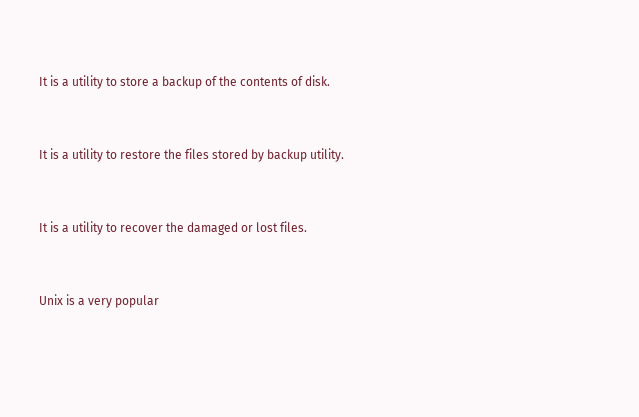It is a utility to store a backup of the contents of disk.


It is a utility to restore the files stored by backup utility.


It is a utility to recover the damaged or lost files.


Unix is a very popular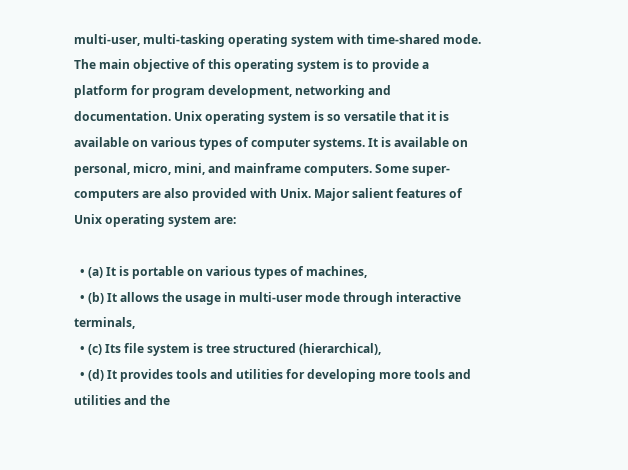multi-user, multi-tasking operating system with time-shared mode. The main objective of this operating system is to provide a platform for program development, networking and documentation. Unix operating system is so versatile that it is available on various types of computer systems. It is available on personal, micro, mini, and mainframe computers. Some super-computers are also provided with Unix. Major salient features of Unix operating system are:

  • (a) It is portable on various types of machines,
  • (b) It allows the usage in multi-user mode through interactive terminals,
  • (c) Its file system is tree structured (hierarchical),
  • (d) It provides tools and utilities for developing more tools and utilities and the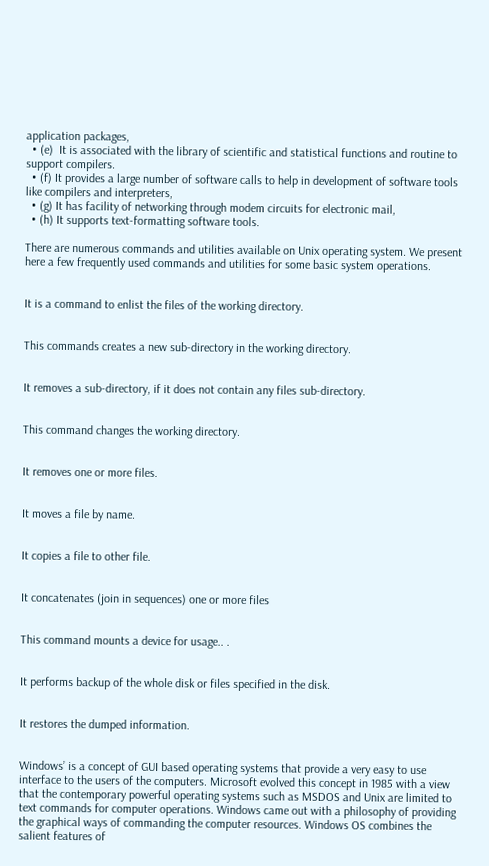application packages,
  • (e)  It is associated with the library of scientific and statistical functions and routine to support compilers.
  • (f) It provides a large number of software calls to help in development of software tools like compilers and interpreters,
  • (g) It has facility of networking through modem circuits for electronic mail,
  • (h) It supports text-formatting software tools.

There are numerous commands and utilities available on Unix operating system. We present here a few frequently used commands and utilities for some basic system operations.


It is a command to enlist the files of the working directory.


This commands creates a new sub-directory in the working directory.


It removes a sub-directory, if it does not contain any files sub-directory.


This command changes the working directory.


It removes one or more files.


It moves a file by name.


It copies a file to other file.


It concatenates (join in sequences) one or more files


This command mounts a device for usage.. .


It performs backup of the whole disk or files specified in the disk.


It restores the dumped information.


Windows’ is a concept of GUI based operating systems that provide a very easy to use interface to the users of the computers. Microsoft evolved this concept in 1985 with a view that the contemporary powerful operating systems such as MSDOS and Unix are limited to text commands for computer operations. Windows came out with a philosophy of providing the graphical ways of commanding the computer resources. Windows OS combines the salient features of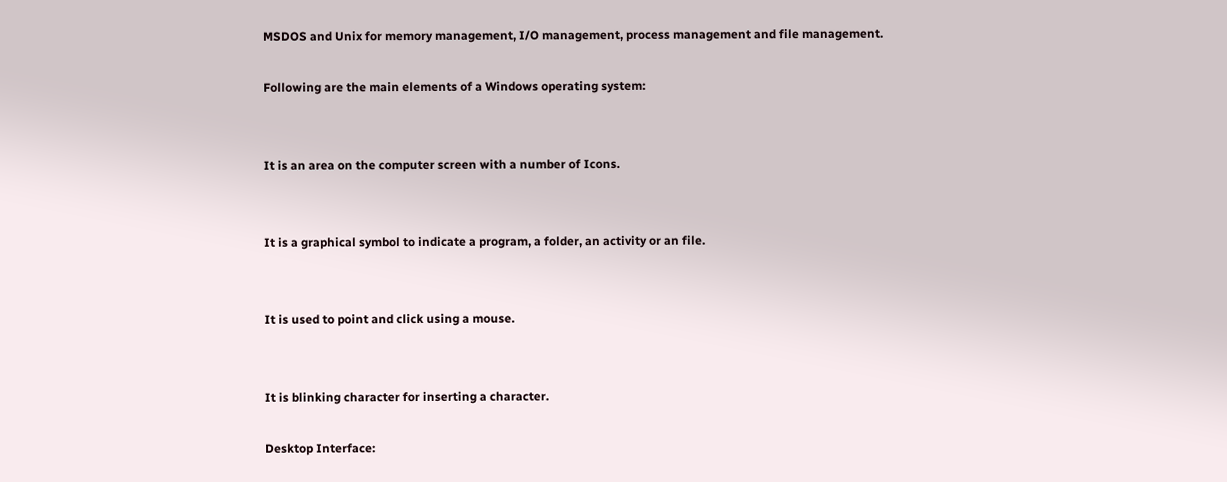MSDOS and Unix for memory management, I/O management, process management and file management.

Following are the main elements of a Windows operating system:


It is an area on the computer screen with a number of Icons.


It is a graphical symbol to indicate a program, a folder, an activity or an file.


It is used to point and click using a mouse.


It is blinking character for inserting a character.

Desktop Interface: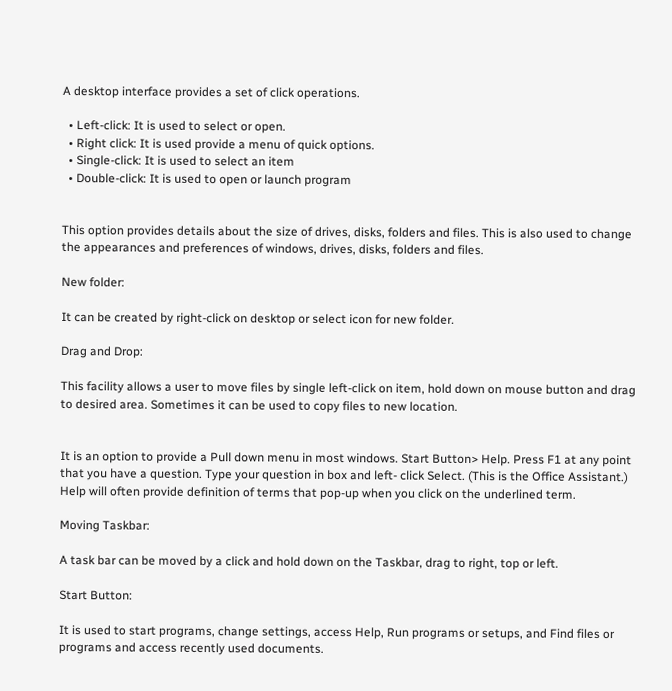A desktop interface provides a set of click operations.

  • Left-click: It is used to select or open.
  • Right click: It is used provide a menu of quick options.
  • Single-click: It is used to select an item
  • Double-click: It is used to open or launch program


This option provides details about the size of drives, disks, folders and files. This is also used to change the appearances and preferences of windows, drives, disks, folders and files.

New folder:

It can be created by right-click on desktop or select icon for new folder.

Drag and Drop:

This facility allows a user to move files by single left-click on item, hold down on mouse button and drag to desired area. Sometimes it can be used to copy files to new location.


It is an option to provide a Pull down menu in most windows. Start Button> Help. Press F1 at any point that you have a question. Type your question in box and left- click Select. (This is the Office Assistant.) Help will often provide definition of terms that pop-up when you click on the underlined term.

Moving Taskbar:

A task bar can be moved by a click and hold down on the Taskbar, drag to right, top or left.

Start Button:

It is used to start programs, change settings, access Help, Run programs or setups, and Find files or programs and access recently used documents.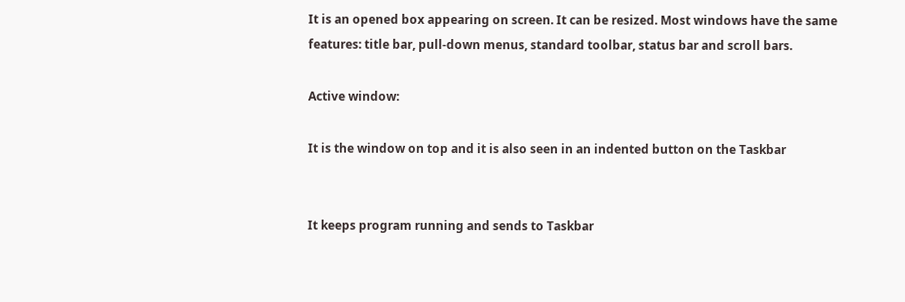It is an opened box appearing on screen. It can be resized. Most windows have the same features: title bar, pull-down menus, standard toolbar, status bar and scroll bars.

Active window:

It is the window on top and it is also seen in an indented button on the Taskbar


It keeps program running and sends to Taskbar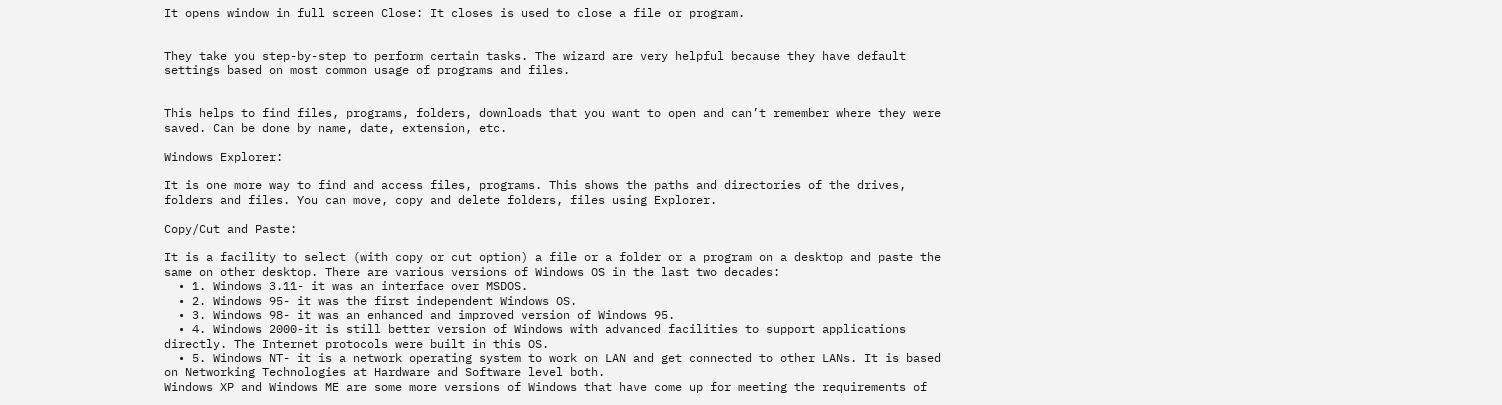It opens window in full screen Close: It closes is used to close a file or program.


They take you step-by-step to perform certain tasks. The wizard are very helpful because they have default settings based on most common usage of programs and files.


This helps to find files, programs, folders, downloads that you want to open and can’t remember where they were saved. Can be done by name, date, extension, etc.

Windows Explorer:

It is one more way to find and access files, programs. This shows the paths and directories of the drives, folders and files. You can move, copy and delete folders, files using Explorer.

Copy/Cut and Paste:

It is a facility to select (with copy or cut option) a file or a folder or a program on a desktop and paste the same on other desktop. There are various versions of Windows OS in the last two decades:
  • 1. Windows 3.11- it was an interface over MSDOS.
  • 2. Windows 95- it was the first independent Windows OS.
  • 3. Windows 98- it was an enhanced and improved version of Windows 95.
  • 4. Windows 2000-it is still better version of Windows with advanced facilities to support applications directly. The Internet protocols were built in this OS.
  • 5. Windows NT- it is a network operating system to work on LAN and get connected to other LANs. It is based on Networking Technologies at Hardware and Software level both.
Windows XP and Windows ME are some more versions of Windows that have come up for meeting the requirements of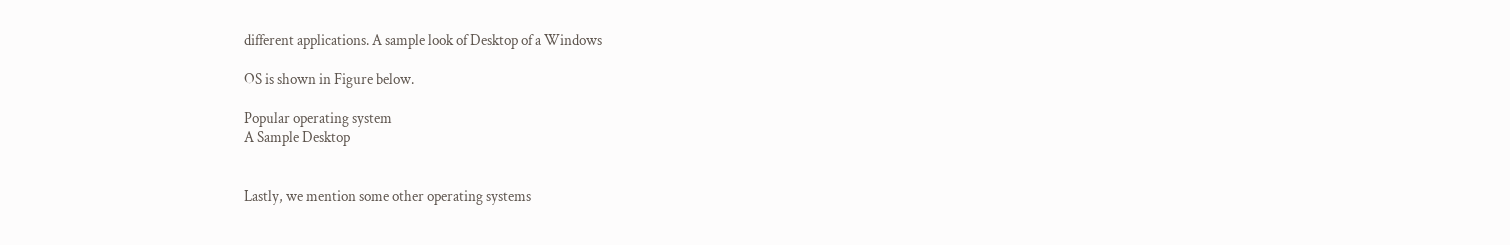different applications. A sample look of Desktop of a Windows

OS is shown in Figure below.

Popular operating system
A Sample Desktop


Lastly, we mention some other operating systems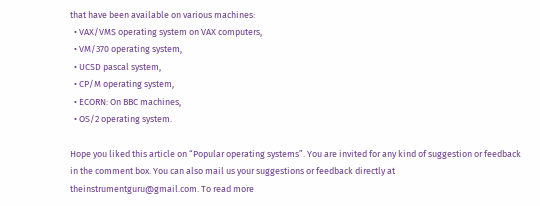that have been available on various machines:
  • VAX/VMS operating system on VAX computers,
  • VM/370 operating system,
  • UCSD pascal system,
  • CP/M operating system,
  • ECORN: On BBC machines,
  • OS/2 operating system.

Hope you liked this article on “Popular operating systems”. You are invited for any kind of suggestion or feedback in the comment box. You can also mail us your suggestions or feedback directly at theinstrumentguru@gmail.com. To read more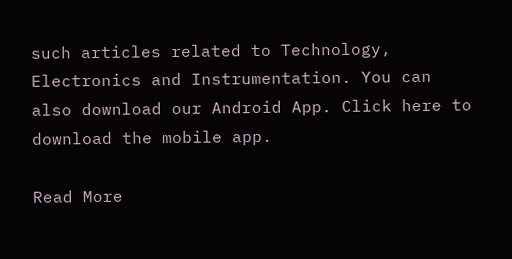such articles related to Technology, Electronics and Instrumentation. You can also download our Android App. Click here to download the mobile app.

Read More